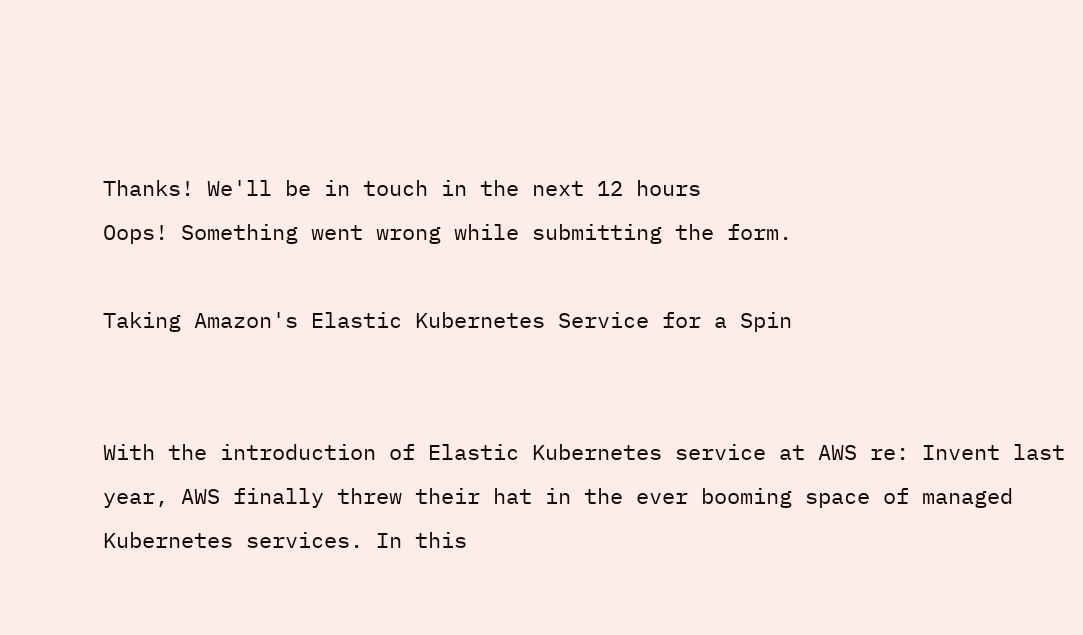Thanks! We'll be in touch in the next 12 hours
Oops! Something went wrong while submitting the form.

Taking Amazon's Elastic Kubernetes Service for a Spin


With the introduction of Elastic Kubernetes service at AWS re: Invent last year, AWS finally threw their hat in the ever booming space of managed Kubernetes services. In this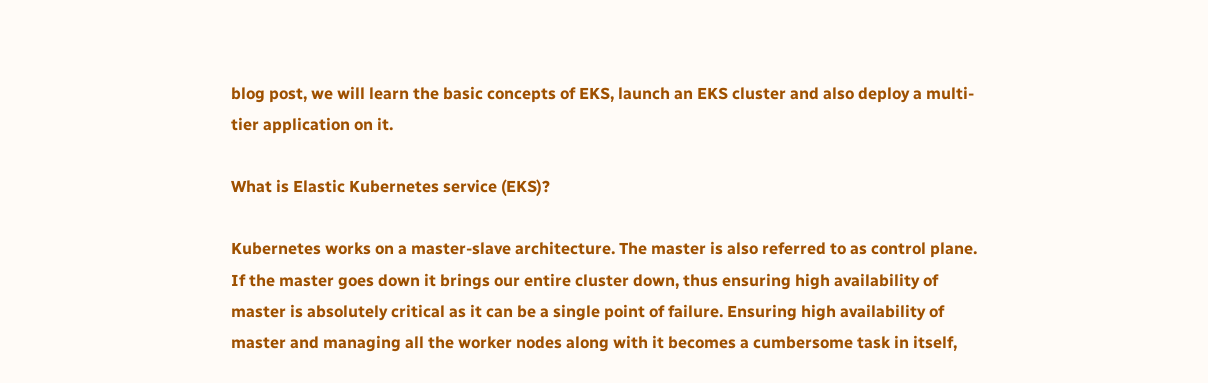blog post, we will learn the basic concepts of EKS, launch an EKS cluster and also deploy a multi-tier application on it.

What is Elastic Kubernetes service (EKS)?

Kubernetes works on a master-slave architecture. The master is also referred to as control plane. If the master goes down it brings our entire cluster down, thus ensuring high availability of master is absolutely critical as it can be a single point of failure. Ensuring high availability of master and managing all the worker nodes along with it becomes a cumbersome task in itself,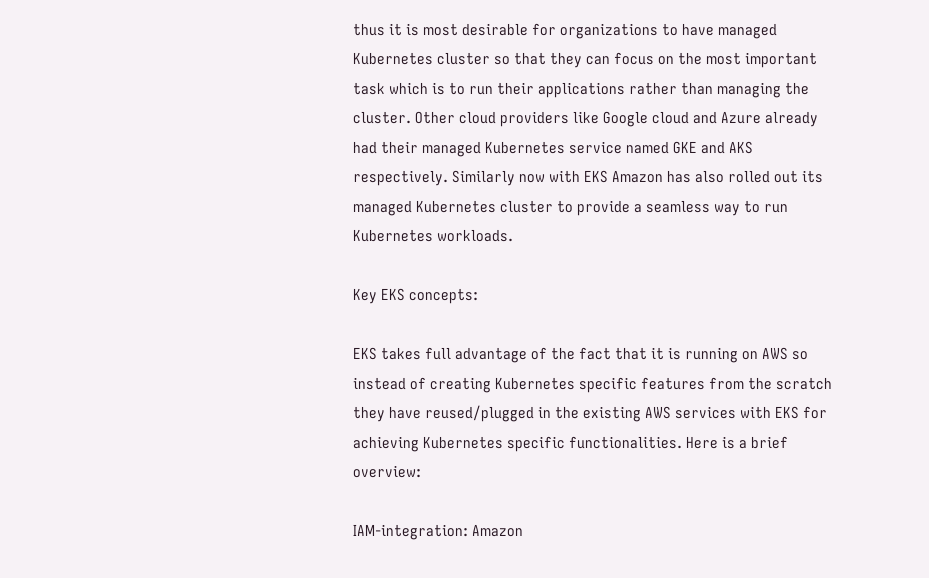thus it is most desirable for organizations to have managed Kubernetes cluster so that they can focus on the most important task which is to run their applications rather than managing the cluster. Other cloud providers like Google cloud and Azure already had their managed Kubernetes service named GKE and AKS respectively. Similarly now with EKS Amazon has also rolled out its managed Kubernetes cluster to provide a seamless way to run Kubernetes workloads.

Key EKS concepts:

EKS takes full advantage of the fact that it is running on AWS so instead of creating Kubernetes specific features from the scratch they have reused/plugged in the existing AWS services with EKS for achieving Kubernetes specific functionalities. Here is a brief overview:

IAM-integration: Amazon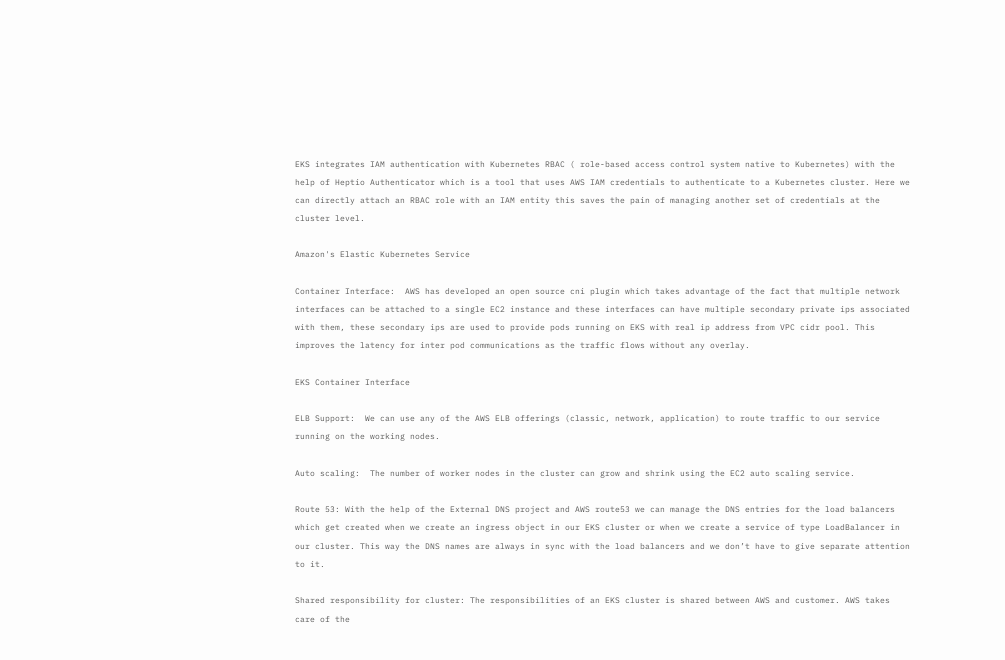EKS integrates IAM authentication with Kubernetes RBAC ( role-based access control system native to Kubernetes) with the help of Heptio Authenticator which is a tool that uses AWS IAM credentials to authenticate to a Kubernetes cluster. Here we can directly attach an RBAC role with an IAM entity this saves the pain of managing another set of credentials at the cluster level.

Amazon's Elastic Kubernetes Service

Container Interface:  AWS has developed an open source cni plugin which takes advantage of the fact that multiple network interfaces can be attached to a single EC2 instance and these interfaces can have multiple secondary private ips associated with them, these secondary ips are used to provide pods running on EKS with real ip address from VPC cidr pool. This improves the latency for inter pod communications as the traffic flows without any overlay.

EKS Container Interface

ELB Support:  We can use any of the AWS ELB offerings (classic, network, application) to route traffic to our service running on the working nodes.

Auto scaling:  The number of worker nodes in the cluster can grow and shrink using the EC2 auto scaling service.

Route 53: With the help of the External DNS project and AWS route53 we can manage the DNS entries for the load balancers which get created when we create an ingress object in our EKS cluster or when we create a service of type LoadBalancer in our cluster. This way the DNS names are always in sync with the load balancers and we don’t have to give separate attention to it.

Shared responsibility for cluster: The responsibilities of an EKS cluster is shared between AWS and customer. AWS takes care of the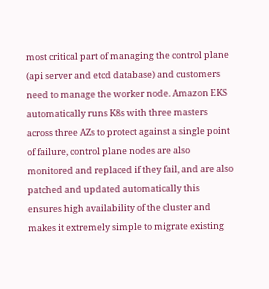most critical part of managing the control plane (api server and etcd database) and customers need to manage the worker node. Amazon EKS automatically runs K8s with three masters across three AZs to protect against a single point of failure, control plane nodes are also monitored and replaced if they fail, and are also patched and updated automatically this ensures high availability of the cluster and makes it extremely simple to migrate existing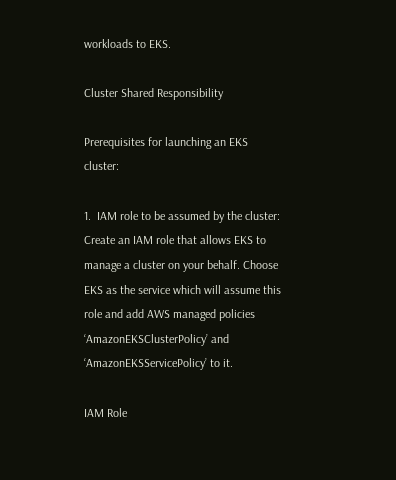workloads to EKS.

Cluster Shared Responsibility

Prerequisites for launching an EKS cluster:

1.  IAM role to be assumed by the cluster: Create an IAM role that allows EKS to manage a cluster on your behalf. Choose EKS as the service which will assume this role and add AWS managed policies ‘AmazonEKSClusterPolicy’ and ‘AmazonEKSServicePolicy’ to it.

IAM Role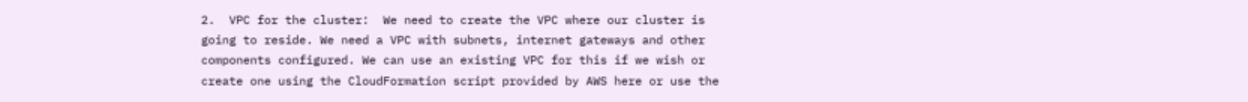2.  VPC for the cluster:  We need to create the VPC where our cluster is going to reside. We need a VPC with subnets, internet gateways and other components configured. We can use an existing VPC for this if we wish or create one using the CloudFormation script provided by AWS here or use the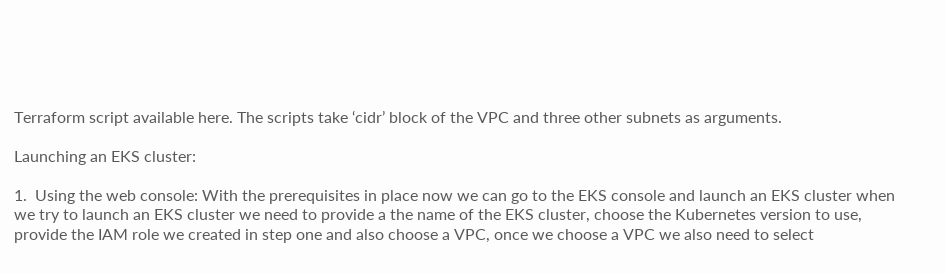Terraform script available here. The scripts take ‘cidr’ block of the VPC and three other subnets as arguments.

Launching an EKS cluster:

1.  Using the web console: With the prerequisites in place now we can go to the EKS console and launch an EKS cluster when we try to launch an EKS cluster we need to provide a the name of the EKS cluster, choose the Kubernetes version to use, provide the IAM role we created in step one and also choose a VPC, once we choose a VPC we also need to select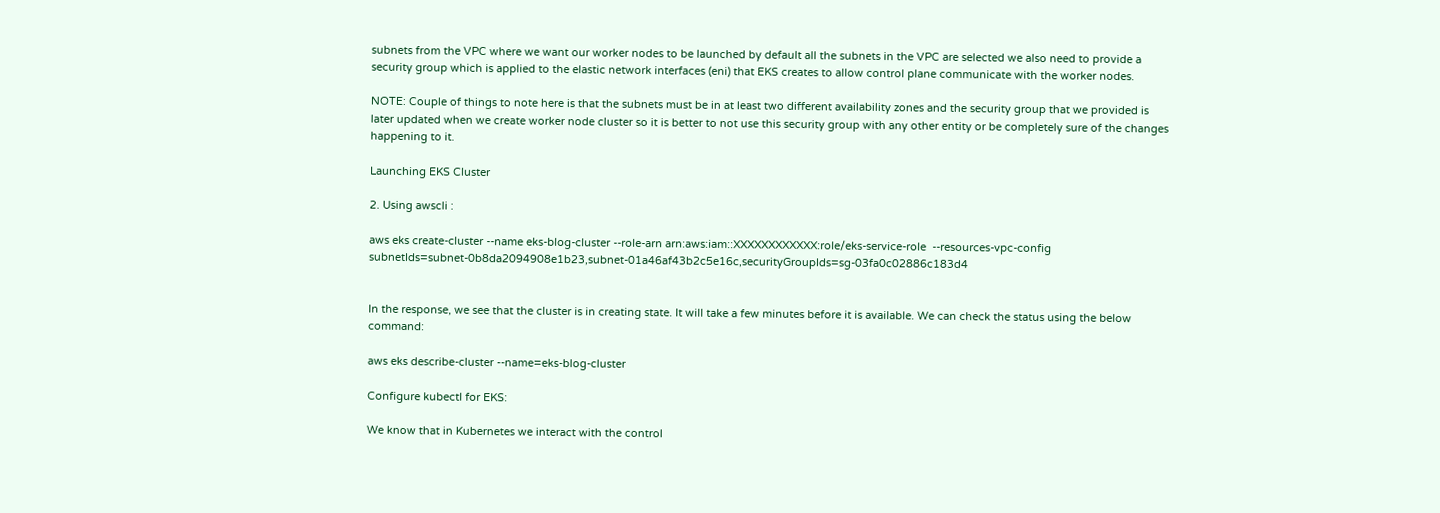subnets from the VPC where we want our worker nodes to be launched by default all the subnets in the VPC are selected we also need to provide a security group which is applied to the elastic network interfaces (eni) that EKS creates to allow control plane communicate with the worker nodes.

NOTE: Couple of things to note here is that the subnets must be in at least two different availability zones and the security group that we provided is later updated when we create worker node cluster so it is better to not use this security group with any other entity or be completely sure of the changes happening to it.

Launching EKS Cluster

2. Using awscli :

aws eks create-cluster --name eks-blog-cluster --role-arn arn:aws:iam::XXXXXXXXXXXX:role/eks-service-role  --resources-vpc-config subnetIds=subnet-0b8da2094908e1b23,subnet-01a46af43b2c5e16c,securityGroupIds=sg-03fa0c02886c183d4


In the response, we see that the cluster is in creating state. It will take a few minutes before it is available. We can check the status using the below command:

aws eks describe-cluster --name=eks-blog-cluster

Configure kubectl for EKS:

We know that in Kubernetes we interact with the control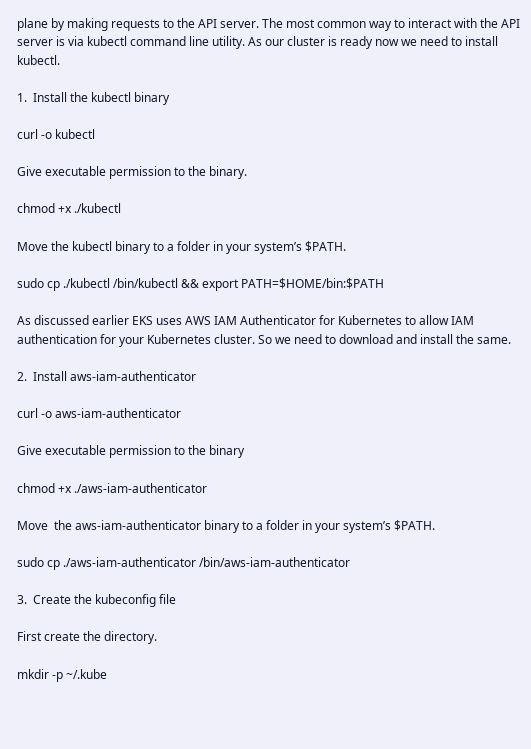plane by making requests to the API server. The most common way to interact with the API server is via kubectl command line utility. As our cluster is ready now we need to install kubectl.

1.  Install the kubectl binary

curl -o kubectl

Give executable permission to the binary.

chmod +x ./kubectl

Move the kubectl binary to a folder in your system’s $PATH.

sudo cp ./kubectl /bin/kubectl && export PATH=$HOME/bin:$PATH

As discussed earlier EKS uses AWS IAM Authenticator for Kubernetes to allow IAM authentication for your Kubernetes cluster. So we need to download and install the same.

2.  Install aws-iam-authenticator

curl -o aws-iam-authenticator

Give executable permission to the binary

chmod +x ./aws-iam-authenticator

Move  the aws-iam-authenticator binary to a folder in your system’s $PATH.

sudo cp ./aws-iam-authenticator /bin/aws-iam-authenticator

3.  Create the kubeconfig file

First create the directory.

mkdir -p ~/.kube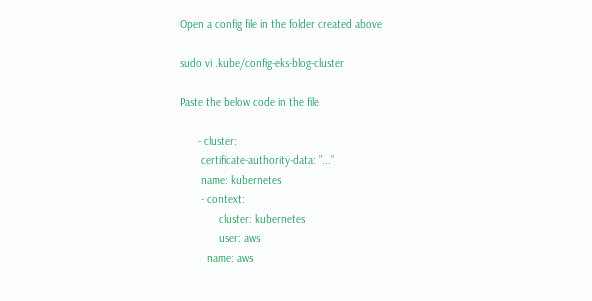Open a config file in the folder created above

sudo vi .kube/config-eks-blog-cluster

Paste the below code in the file

      - cluster:
       certificate-authority-data: ”...”
       name: kubernetes
       - context:
             cluster: kubernetes
             user: aws
         name: aws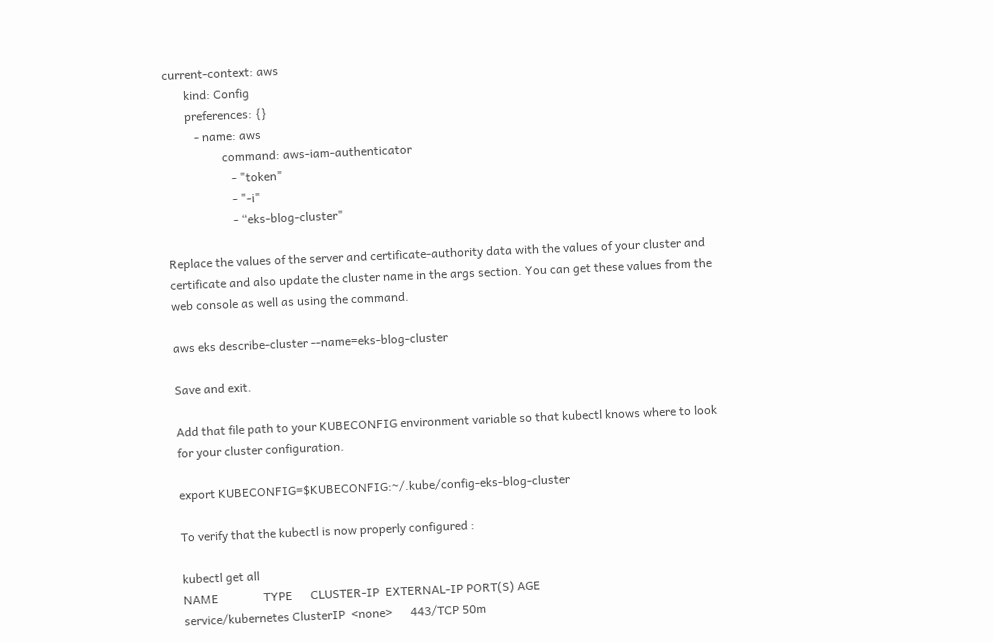current-context: aws
       kind: Config
       preferences: {}
          - name: aws
                   command: aws-iam-authenticator
                      - "token"
                      - "-i"
                      - “eks-blog-cluster"

Replace the values of the server and certificate-authority data with the values of your cluster and certificate and also update the cluster name in the args section. You can get these values from the web console as well as using the command.

aws eks describe-cluster --name=eks-blog-cluster

Save and exit.

Add that file path to your KUBECONFIG environment variable so that kubectl knows where to look for your cluster configuration.

export KUBECONFIG=$KUBECONFIG:~/.kube/config-eks-blog-cluster

To verify that the kubectl is now properly configured :

kubectl get all
NAME               TYPE      CLUSTER-IP  EXTERNAL-IP PORT(S) AGE
service/kubernetes ClusterIP  <none>      443/TCP 50m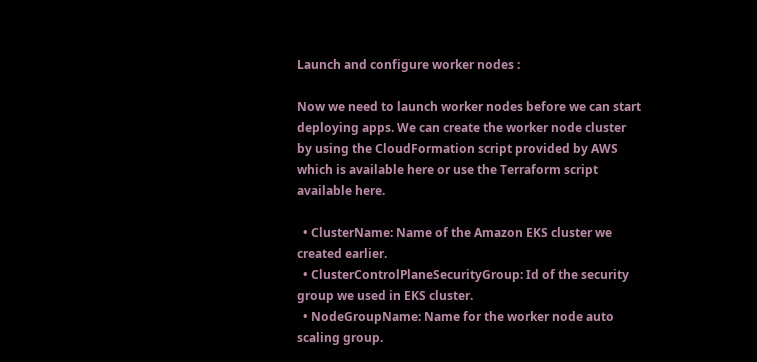Launch and configure worker nodes :

Now we need to launch worker nodes before we can start deploying apps. We can create the worker node cluster by using the CloudFormation script provided by AWS which is available here or use the Terraform script available here.

  • ClusterName: Name of the Amazon EKS cluster we created earlier.
  • ClusterControlPlaneSecurityGroup: Id of the security group we used in EKS cluster.
  • NodeGroupName: Name for the worker node auto scaling group.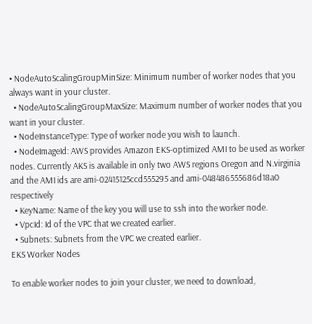• NodeAutoScalingGroupMinSize: Minimum number of worker nodes that you always want in your cluster.
  • NodeAutoScalingGroupMaxSize: Maximum number of worker nodes that you want in your cluster.
  • NodeInstanceType: Type of worker node you wish to launch.
  • NodeImageId: AWS provides Amazon EKS-optimized AMI to be used as worker nodes. Currently AKS is available in only two AWS regions Oregon and N.virginia and the AMI ids are ami-02415125ccd555295 and ami-048486555686d18a0 respectively
  • KeyName: Name of the key you will use to ssh into the worker node.
  • VpcId: Id of the VPC that we created earlier.
  • Subnets: Subnets from the VPC we created earlier.
EKS Worker Nodes

To enable worker nodes to join your cluster, we need to download,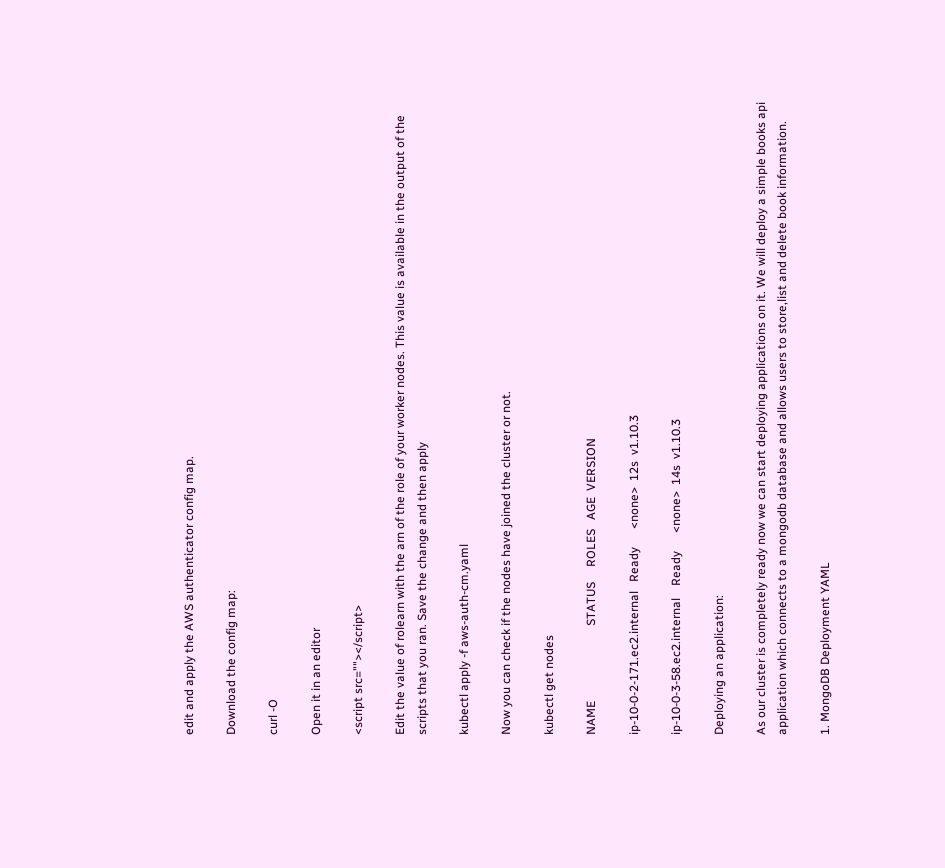edit and apply the AWS authenticator config map.

Download the config map:

curl -O

Open it in an editor

<script src=""></script>

Edit the value of rolearn with the arn of the role of your worker nodes. This value is available in the output of the scripts that you ran. Save the change and then apply

kubectl apply -f aws-auth-cm.yaml

Now you can check if the nodes have joined the cluster or not.

kubectl get nodes

NAME                         STATUS     ROLES   AGE  VERSION

ip-10-0-2-171.ec2.internal   Ready      <none>  12s  v1.10.3

ip-10-0-3-58.ec2.internal    Ready      <none>  14s  v1.10.3

Deploying an application:

As our cluster is completely ready now we can start deploying applications on it. We will deploy a simple books api application which connects to a mongodb database and allows users to store,list and delete book information.

1. MongoDB Deployment YAML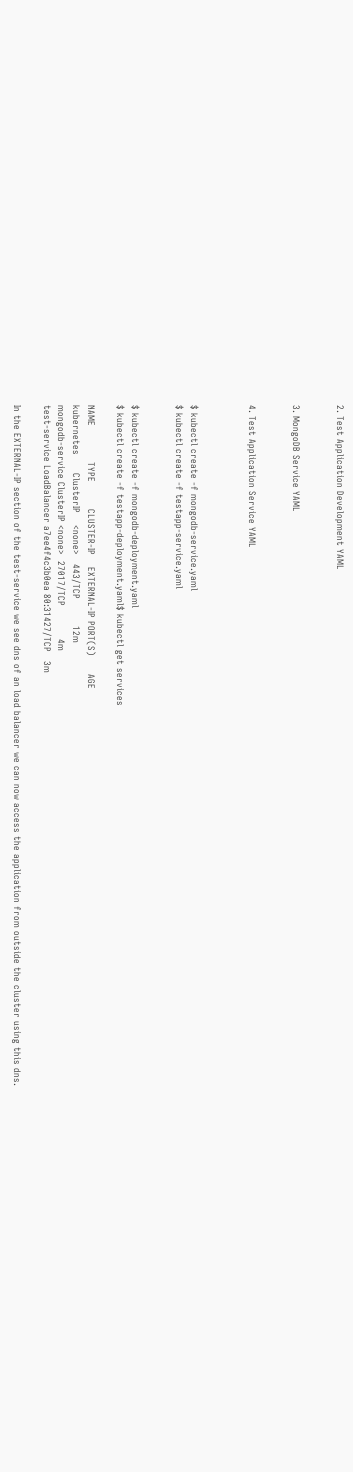2. Test Application Development YAML


3. MongoDB Service YAML


4. Test Application Service YAML



$ kubectl create -f mongodb-service.yaml
$ kubectl create -f testapp-service.yaml


$ kubectl create -f mongodb-deployment.yaml
$ kubectl create -f testapp-deployment.yaml$ kubectl get services

NAME            TYPE         CLUSTER-IP    EXTERNAL-IP PORT(S)      AGE
kubernetes      ClusterIP    <none>   443/TCP         12m
mongodb-service ClusterIP <none>  27017/TCP           4m
test-service LoadBalancer a7ee4f4c3b0ea 80:31427/TCP   3m

In the EXTERNAL-IP section of the test-service we see dns of an load balancer we can now access the application from outside the cluster using this dns.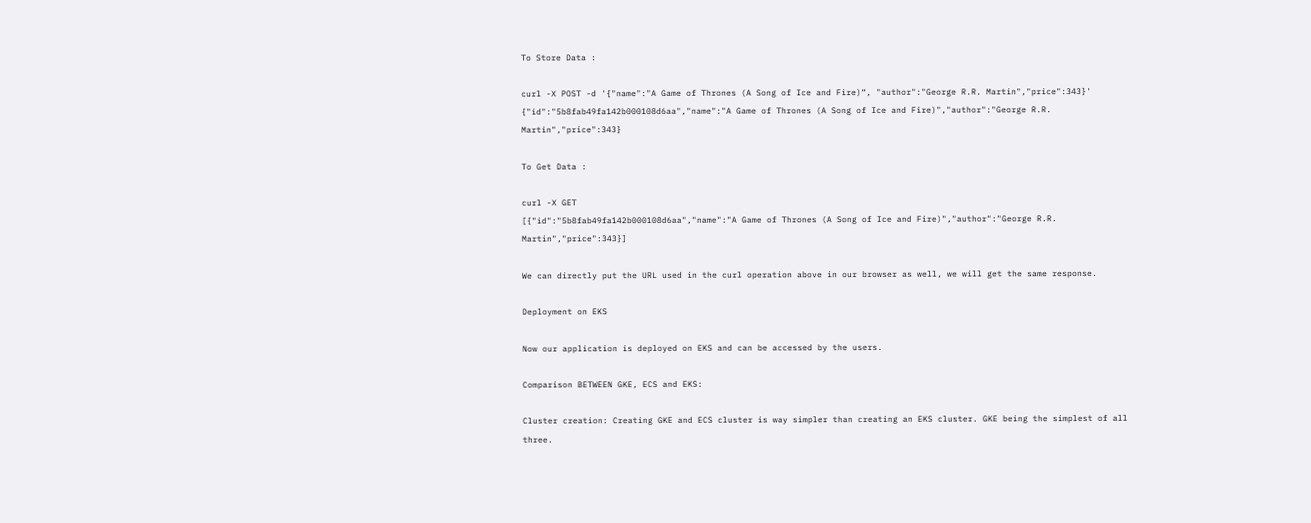To Store Data :

curl -X POST -d '{"name":"A Game of Thrones (A Song of Ice and Fire)“, "author":"George R.R. Martin","price":343}'
{"id":"5b8fab49fa142b000108d6aa","name":"A Game of Thrones (A Song of Ice and Fire)","author":"George R.R. Martin","price":343}

To Get Data :

curl -X GET
[{"id":"5b8fab49fa142b000108d6aa","name":"A Game of Thrones (A Song of Ice and Fire)","author":"George R.R. Martin","price":343}]

We can directly put the URL used in the curl operation above in our browser as well, we will get the same response.

Deployment on EKS

Now our application is deployed on EKS and can be accessed by the users.

Comparison BETWEEN GKE, ECS and EKS:

Cluster creation: Creating GKE and ECS cluster is way simpler than creating an EKS cluster. GKE being the simplest of all three.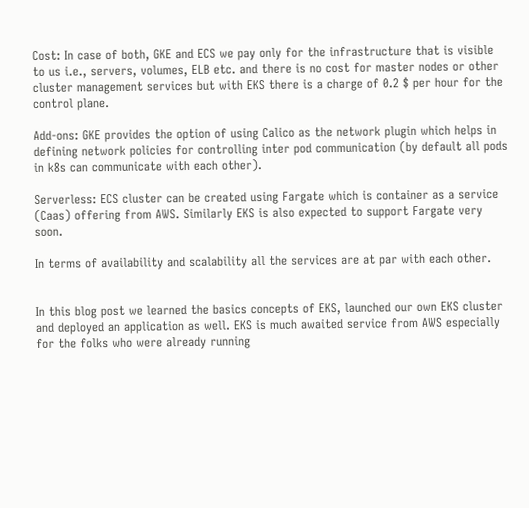Cost: In case of both, GKE and ECS we pay only for the infrastructure that is visible to us i.e., servers, volumes, ELB etc. and there is no cost for master nodes or other cluster management services but with EKS there is a charge of 0.2 $ per hour for the control plane.

Add-ons: GKE provides the option of using Calico as the network plugin which helps in defining network policies for controlling inter pod communication (by default all pods in k8s can communicate with each other).

Serverless: ECS cluster can be created using Fargate which is container as a service (Caas) offering from AWS. Similarly EKS is also expected to support Fargate very soon.

In terms of availability and scalability all the services are at par with each other.


In this blog post we learned the basics concepts of EKS, launched our own EKS cluster and deployed an application as well. EKS is much awaited service from AWS especially for the folks who were already running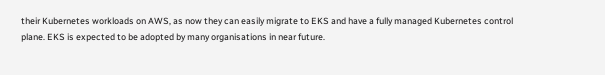their Kubernetes workloads on AWS, as now they can easily migrate to EKS and have a fully managed Kubernetes control plane. EKS is expected to be adopted by many organisations in near future.